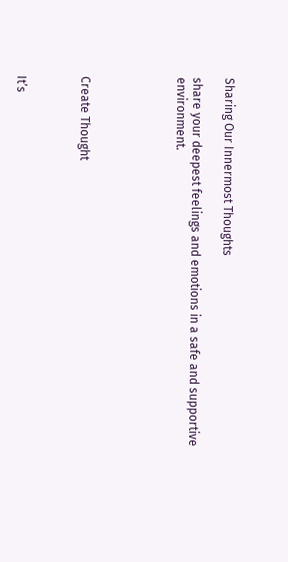Sharing Our Innermost Thoughts

share your deepest feelings and emotions in a safe and supportive environment.





Create Thought



It’s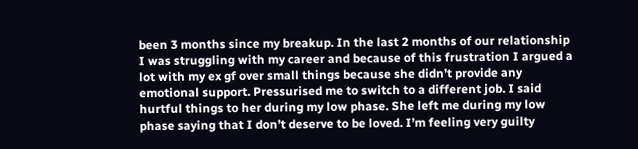been 3 months since my breakup. In the last 2 months of our relationship I was struggling with my career and because of this frustration I argued a lot with my ex gf over small things because she didn’t provide any emotional support. Pressurised me to switch to a different job. I said hurtful things to her during my low phase. She left me during my low phase saying that I don’t deserve to be loved. I’m feeling very guilty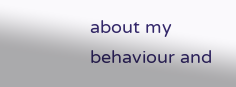about my behaviour and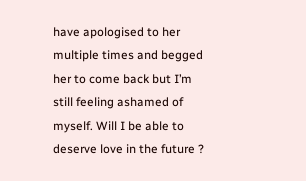have apologised to her multiple times and begged her to come back but I’m still feeling ashamed of myself. Will I be able to deserve love in the future ?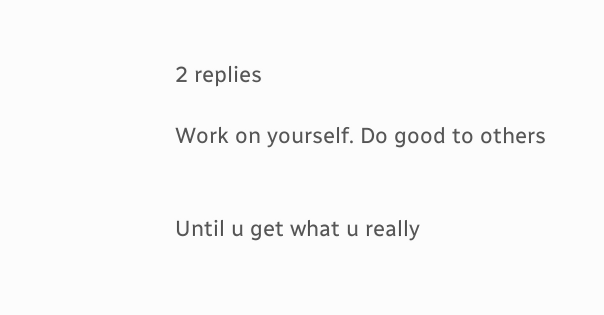2 replies

Work on yourself. Do good to others


Until u get what u really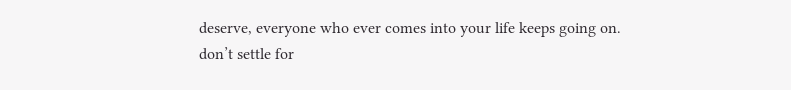deserve, everyone who ever comes into your life keeps going on.
don’t settle for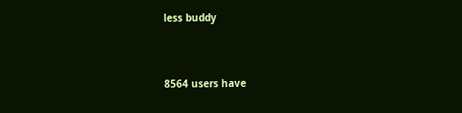less buddy


8564 users have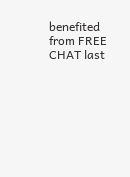benefited
from FREE CHAT last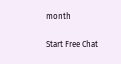month

Start Free Chat